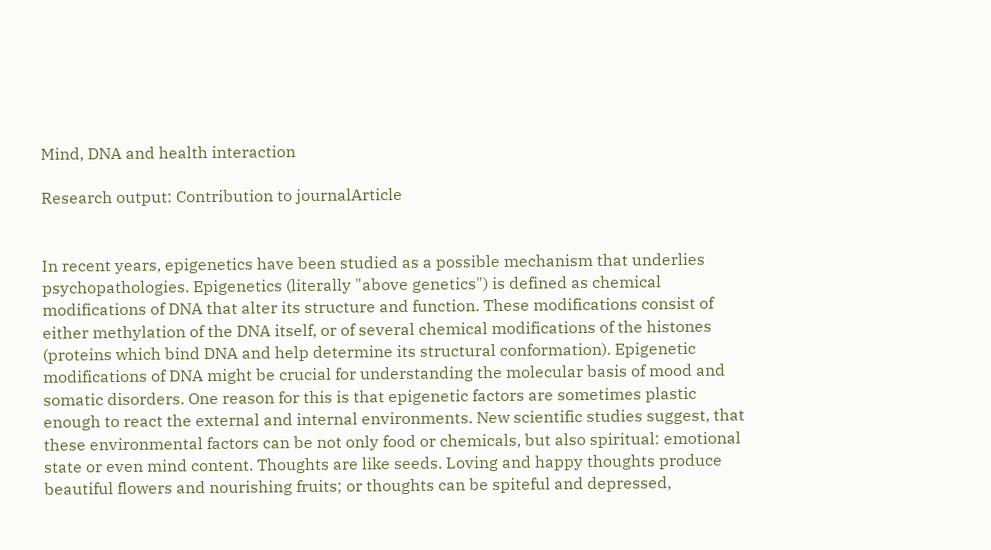Mind, DNA and health interaction

Research output: Contribution to journalArticle


In recent years, epigenetics have been studied as a possible mechanism that underlies psychopathologies. Epigenetics (literally "above genetics") is defined as chemical modifications of DNA that alter its structure and function. These modifications consist of either methylation of the DNA itself, or of several chemical modifications of the histones (proteins which bind DNA and help determine its structural conformation). Epigenetic modifications of DNA might be crucial for understanding the molecular basis of mood and somatic disorders. One reason for this is that epigenetic factors are sometimes plastic enough to react the external and internal environments. New scientific studies suggest, that these environmental factors can be not only food or chemicals, but also spiritual: emotional state or even mind content. Thoughts are like seeds. Loving and happy thoughts produce beautiful flowers and nourishing fruits; or thoughts can be spiteful and depressed,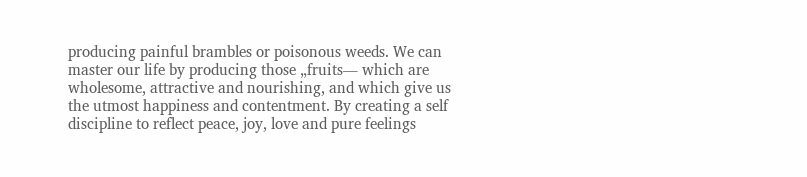producing painful brambles or poisonous weeds. We can master our life by producing those „fruits― which are wholesome, attractive and nourishing, and which give us the utmost happiness and contentment. By creating a self discipline to reflect peace, joy, love and pure feelings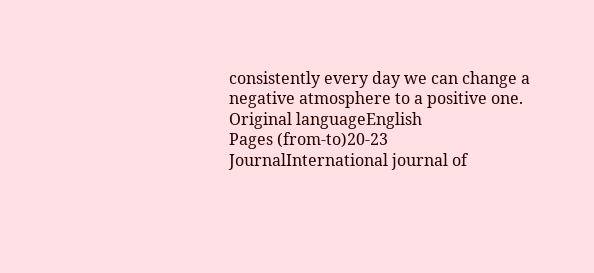consistently every day we can change a negative atmosphere to a positive one.
Original languageEnglish
Pages (from-to)20-23
JournalInternational journal of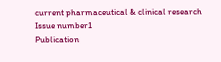current pharmaceutical & clinical research
Issue number1
Publication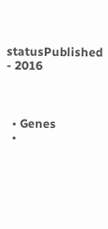statusPublished - 2016



  • Genes
  •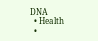DNA
  • Health
  •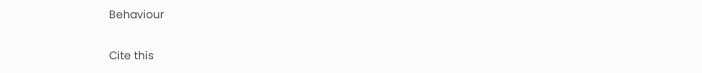Behaviour

Cite this